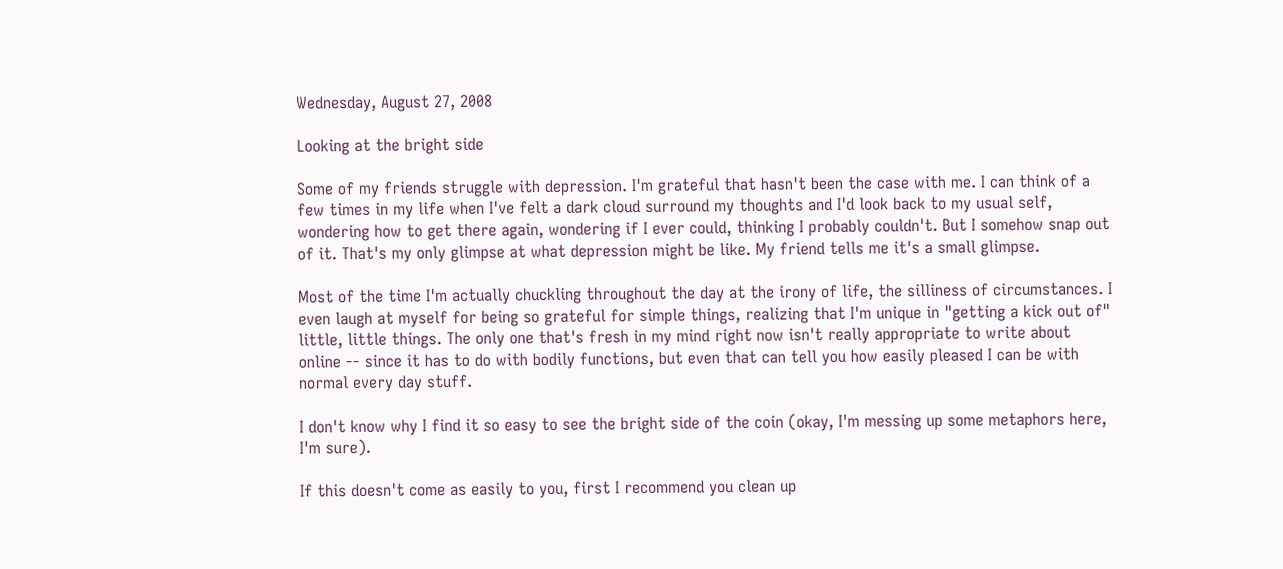Wednesday, August 27, 2008

Looking at the bright side

Some of my friends struggle with depression. I'm grateful that hasn't been the case with me. I can think of a few times in my life when I've felt a dark cloud surround my thoughts and I'd look back to my usual self, wondering how to get there again, wondering if I ever could, thinking I probably couldn't. But I somehow snap out of it. That's my only glimpse at what depression might be like. My friend tells me it's a small glimpse.

Most of the time I'm actually chuckling throughout the day at the irony of life, the silliness of circumstances. I even laugh at myself for being so grateful for simple things, realizing that I'm unique in "getting a kick out of" little, little things. The only one that's fresh in my mind right now isn't really appropriate to write about online -- since it has to do with bodily functions, but even that can tell you how easily pleased I can be with normal every day stuff.

I don't know why I find it so easy to see the bright side of the coin (okay, I'm messing up some metaphors here, I'm sure).

If this doesn't come as easily to you, first I recommend you clean up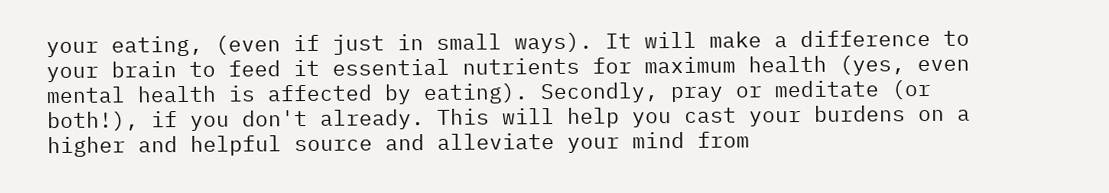your eating, (even if just in small ways). It will make a difference to your brain to feed it essential nutrients for maximum health (yes, even mental health is affected by eating). Secondly, pray or meditate (or both!), if you don't already. This will help you cast your burdens on a higher and helpful source and alleviate your mind from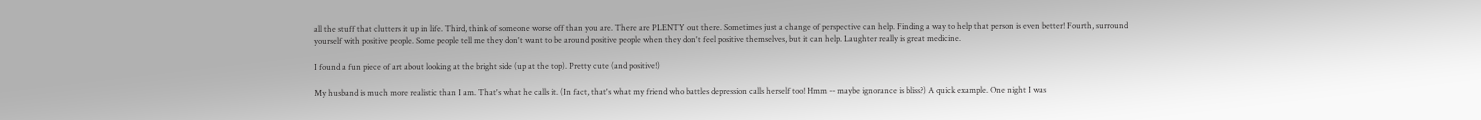all the stuff that clutters it up in life. Third, think of someone worse off than you are. There are PLENTY out there. Sometimes just a change of perspective can help. Finding a way to help that person is even better! Fourth, surround yourself with positive people. Some people tell me they don't want to be around positive people when they don't feel positive themselves, but it can help. Laughter really is great medicine.

I found a fun piece of art about looking at the bright side (up at the top). Pretty cute (and positive!)

My husband is much more realistic than I am. That's what he calls it. (In fact, that's what my friend who battles depression calls herself too! Hmm -- maybe ignorance is bliss?) A quick example. One night I was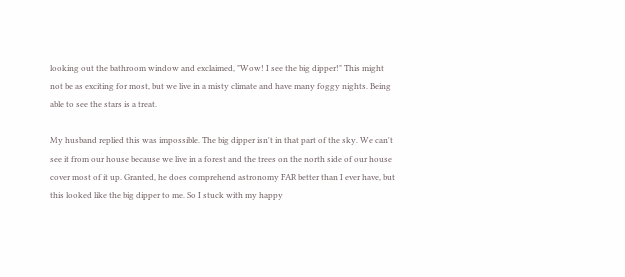looking out the bathroom window and exclaimed, "Wow! I see the big dipper!" This might not be as exciting for most, but we live in a misty climate and have many foggy nights. Being able to see the stars is a treat.

My husband replied this was impossible. The big dipper isn't in that part of the sky. We can't see it from our house because we live in a forest and the trees on the north side of our house cover most of it up. Granted, he does comprehend astronomy FAR better than I ever have, but this looked like the big dipper to me. So I stuck with my happy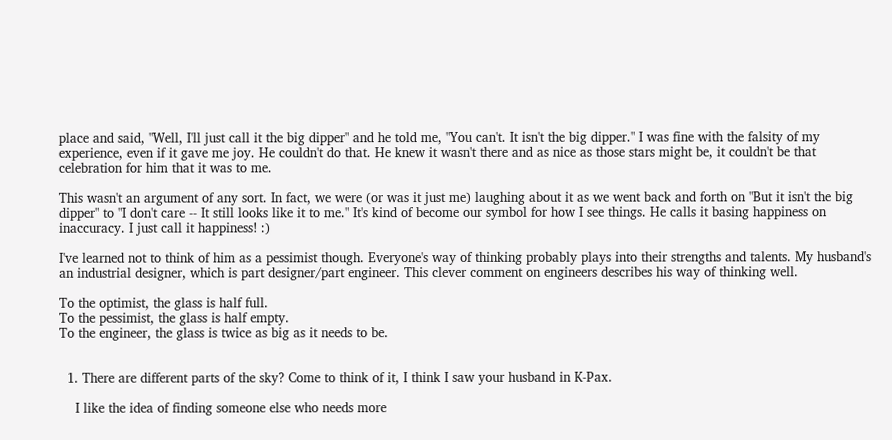place and said, "Well, I'll just call it the big dipper" and he told me, "You can't. It isn't the big dipper." I was fine with the falsity of my experience, even if it gave me joy. He couldn't do that. He knew it wasn't there and as nice as those stars might be, it couldn't be that celebration for him that it was to me.

This wasn't an argument of any sort. In fact, we were (or was it just me) laughing about it as we went back and forth on "But it isn't the big dipper" to "I don't care -- It still looks like it to me." It's kind of become our symbol for how I see things. He calls it basing happiness on inaccuracy. I just call it happiness! :)

I've learned not to think of him as a pessimist though. Everyone's way of thinking probably plays into their strengths and talents. My husband's an industrial designer, which is part designer/part engineer. This clever comment on engineers describes his way of thinking well.

To the optimist, the glass is half full.
To the pessimist, the glass is half empty.
To the engineer, the glass is twice as big as it needs to be.


  1. There are different parts of the sky? Come to think of it, I think I saw your husband in K-Pax.

    I like the idea of finding someone else who needs more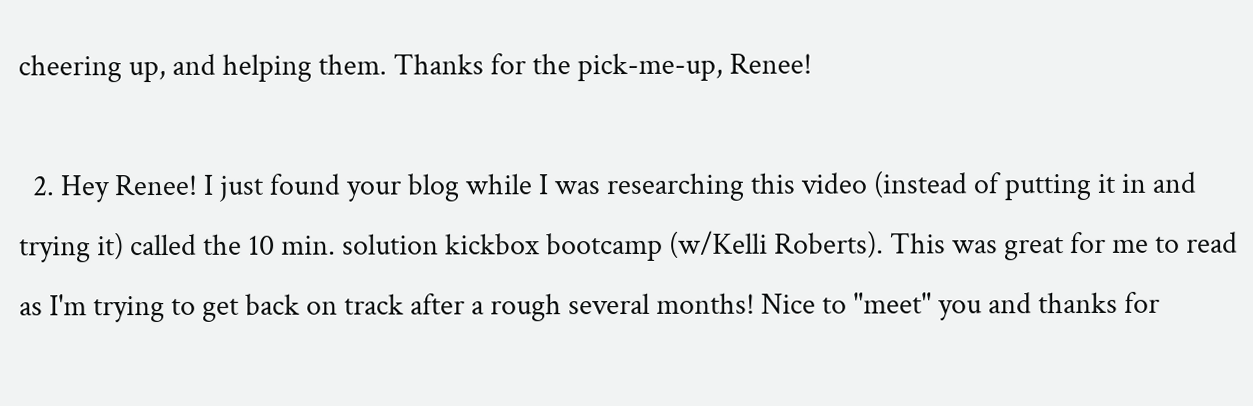cheering up, and helping them. Thanks for the pick-me-up, Renee!

  2. Hey Renee! I just found your blog while I was researching this video (instead of putting it in and trying it) called the 10 min. solution kickbox bootcamp (w/Kelli Roberts). This was great for me to read as I'm trying to get back on track after a rough several months! Nice to "meet" you and thanks for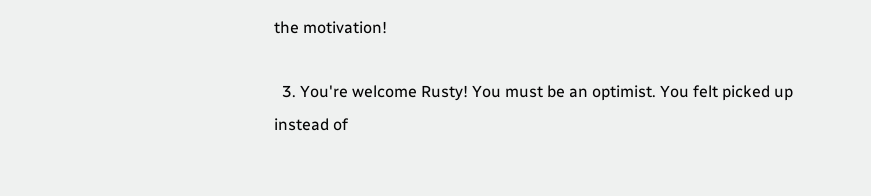the motivation!

  3. You're welcome Rusty! You must be an optimist. You felt picked up instead of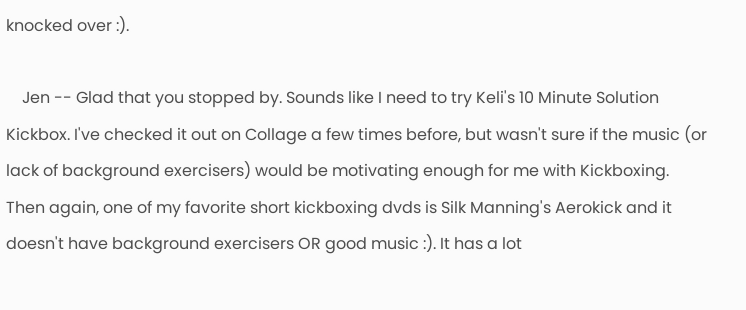knocked over :).

    Jen -- Glad that you stopped by. Sounds like I need to try Keli's 10 Minute Solution Kickbox. I've checked it out on Collage a few times before, but wasn't sure if the music (or lack of background exercisers) would be motivating enough for me with Kickboxing. Then again, one of my favorite short kickboxing dvds is Silk Manning's Aerokick and it doesn't have background exercisers OR good music :). It has a lot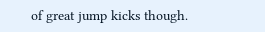of great jump kicks though.